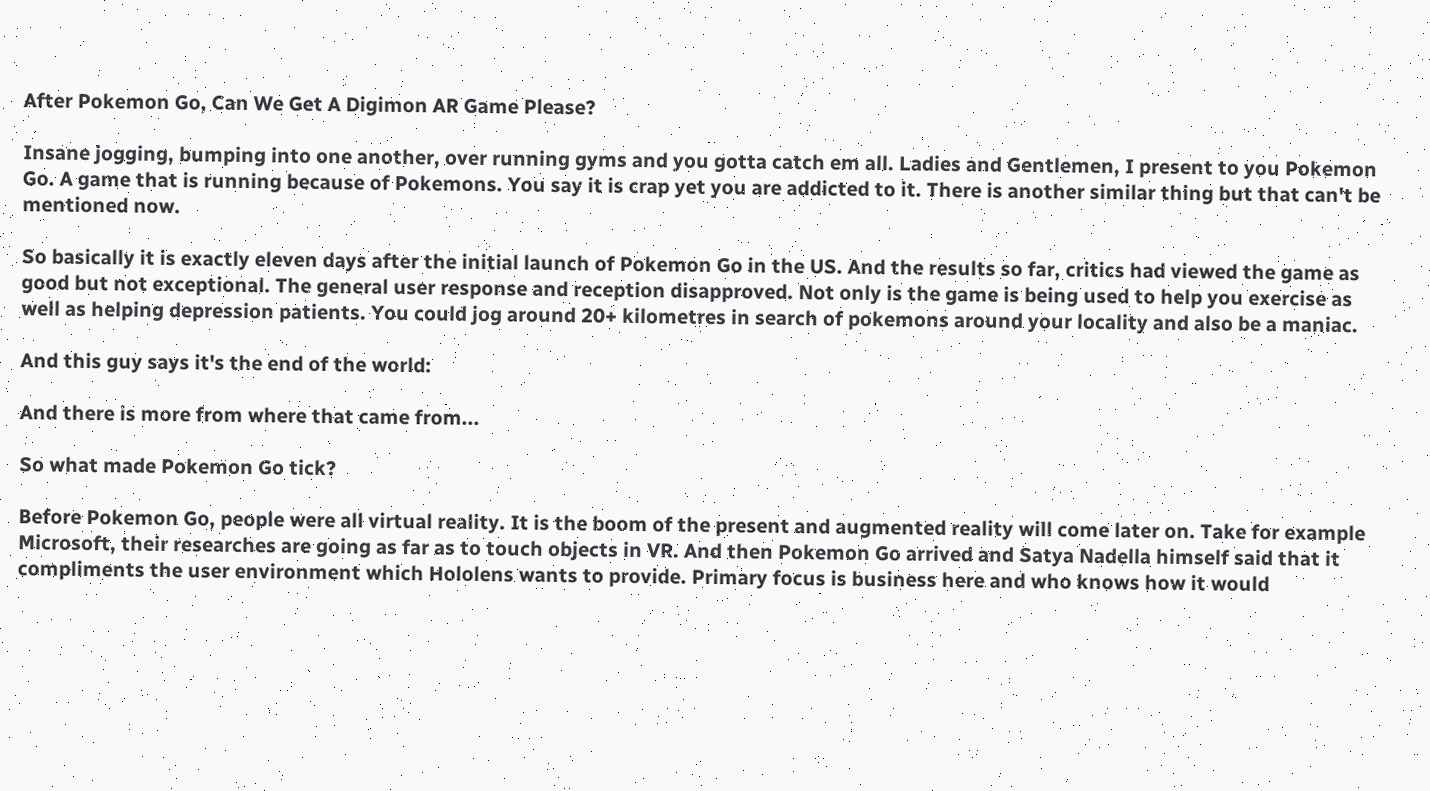After Pokemon Go, Can We Get A Digimon AR Game Please?

Insane jogging, bumping into one another, over running gyms and you gotta catch em all. Ladies and Gentlemen, I present to you Pokemon Go. A game that is running because of Pokemons. You say it is crap yet you are addicted to it. There is another similar thing but that can't be mentioned now.

So basically it is exactly eleven days after the initial launch of Pokemon Go in the US. And the results so far, critics had viewed the game as good but not exceptional. The general user response and reception disapproved. Not only is the game is being used to help you exercise as well as helping depression patients. You could jog around 20+ kilometres in search of pokemons around your locality and also be a maniac.

And this guy says it's the end of the world:

And there is more from where that came from...

So what made Pokemon Go tick?

Before Pokemon Go, people were all virtual reality. It is the boom of the present and augmented reality will come later on. Take for example Microsoft, their researches are going as far as to touch objects in VR. And then Pokemon Go arrived and Satya Nadella himself said that it compliments the user environment which Hololens wants to provide. Primary focus is business here and who knows how it would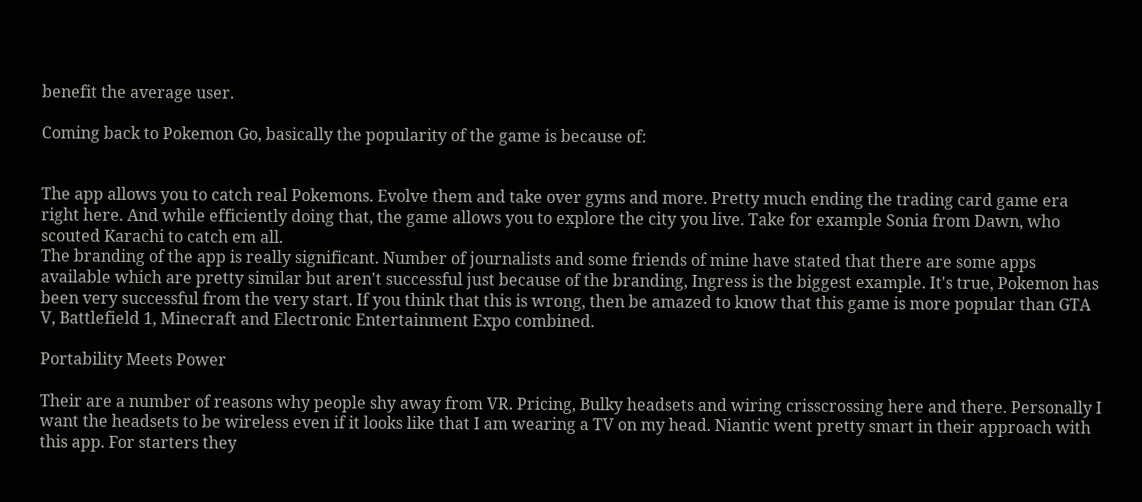benefit the average user.

Coming back to Pokemon Go, basically the popularity of the game is because of:


The app allows you to catch real Pokemons. Evolve them and take over gyms and more. Pretty much ending the trading card game era right here. And while efficiently doing that, the game allows you to explore the city you live. Take for example Sonia from Dawn, who scouted Karachi to catch em all.
The branding of the app is really significant. Number of journalists and some friends of mine have stated that there are some apps available which are pretty similar but aren't successful just because of the branding, Ingress is the biggest example. It's true, Pokemon has been very successful from the very start. If you think that this is wrong, then be amazed to know that this game is more popular than GTA V, Battlefield 1, Minecraft and Electronic Entertainment Expo combined.

Portability Meets Power

Their are a number of reasons why people shy away from VR. Pricing, Bulky headsets and wiring crisscrossing here and there. Personally I want the headsets to be wireless even if it looks like that I am wearing a TV on my head. Niantic went pretty smart in their approach with this app. For starters they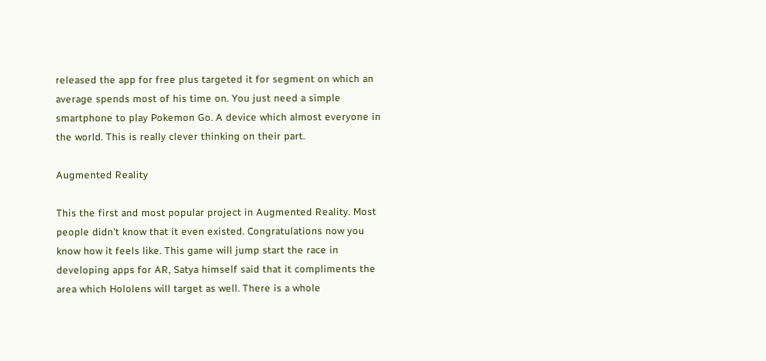released the app for free plus targeted it for segment on which an average spends most of his time on. You just need a simple smartphone to play Pokemon Go. A device which almost everyone in the world. This is really clever thinking on their part.

Augmented Reality

This the first and most popular project in Augmented Reality. Most people didn't know that it even existed. Congratulations now you know how it feels like. This game will jump start the race in developing apps for AR, Satya himself said that it compliments the area which Hololens will target as well. There is a whole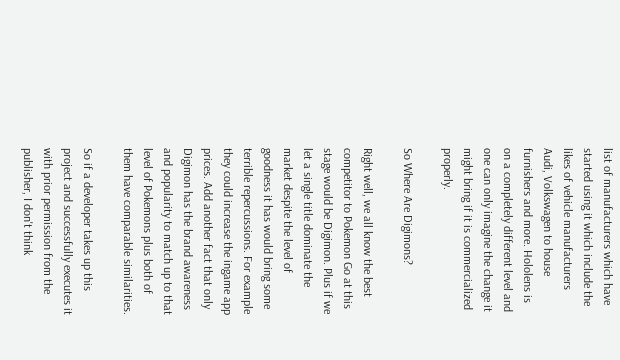list of manufacturers which have started using it which include the likes of vehicle manufacturers Audi, Volkswagen to house furnishers and more. Hololens is on a completely different level and one can only imagine the change it might bring if it is commercialized properly.

So Where Are Digimons?

Right well, we all know the best competitor to Pokemon Go at this stage would be Digimon. Plus if we let a single title dominate the market despite the level of goodness it has would bring some terrible repercussions. For example they could increase the ingame app prices. Add another fact that only Digimon has the brand awareness and popularity to match up to that level of Pokemons plus both of them have comparable similarities.

So if a developer takes up this project and successfully executes it with prior permission from the publisher, I don't think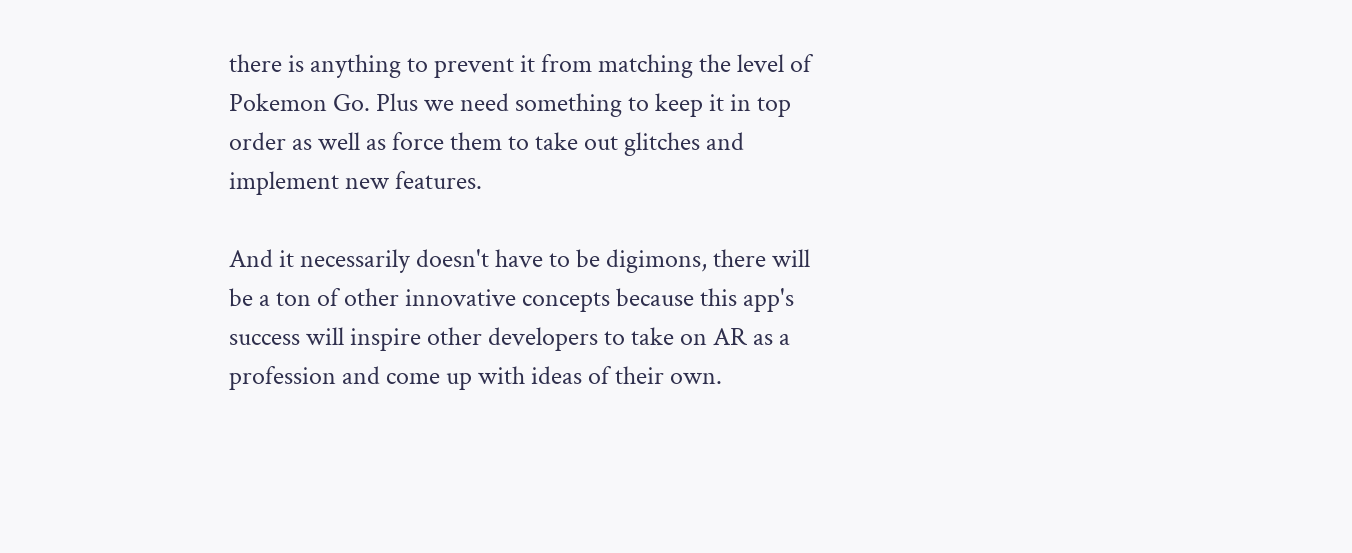there is anything to prevent it from matching the level of Pokemon Go. Plus we need something to keep it in top order as well as force them to take out glitches and implement new features.

And it necessarily doesn't have to be digimons, there will be a ton of other innovative concepts because this app's success will inspire other developers to take on AR as a profession and come up with ideas of their own.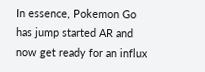In essence, Pokemon Go has jump started AR and now get ready for an influx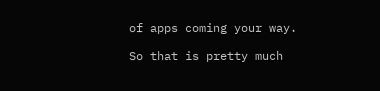of apps coming your way.

So that is pretty much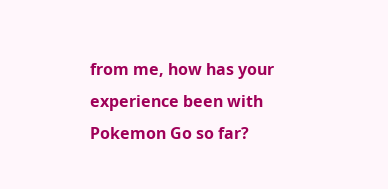from me, how has your experience been with Pokemon Go so far?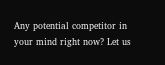Any potential competitor in your mind right now? Let us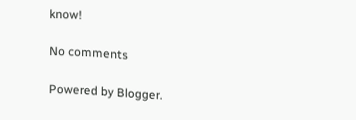know!

No comments

Powered by Blogger.